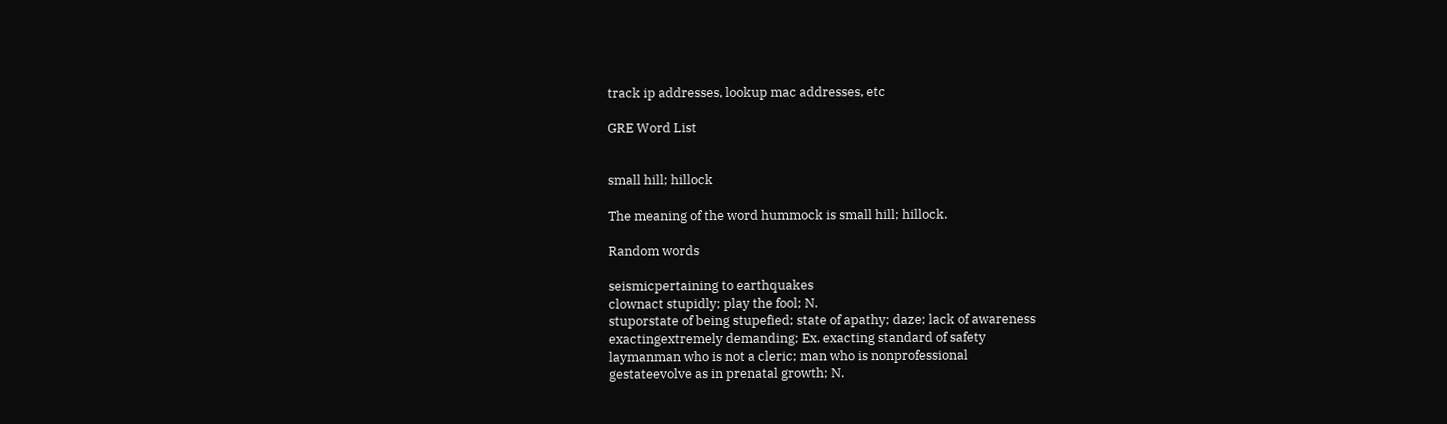track ip addresses, lookup mac addresses, etc

GRE Word List


small hill; hillock

The meaning of the word hummock is small hill; hillock.

Random words

seismicpertaining to earthquakes
clownact stupidly; play the fool; N.
stuporstate of being stupefied; state of apathy; daze; lack of awareness
exactingextremely demanding; Ex. exacting standard of safety
laymanman who is not a cleric; man who is nonprofessional
gestateevolve as in prenatal growth; N.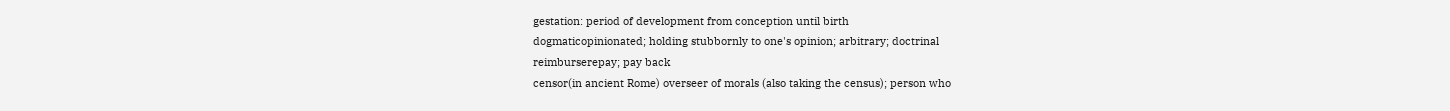gestation: period of development from conception until birth
dogmaticopinionated; holding stubbornly to one's opinion; arbitrary; doctrinal
reimburserepay; pay back
censor(in ancient Rome) overseer of morals (also taking the census); person who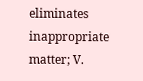eliminates inappropriate matter; V.